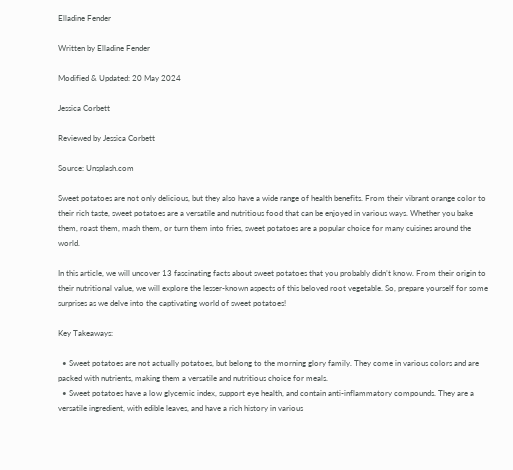Elladine Fender

Written by Elladine Fender

Modified & Updated: 20 May 2024

Jessica Corbett

Reviewed by Jessica Corbett

Source: Unsplash.com

Sweet potatoes are not only delicious, but they also have a wide range of health benefits. From their vibrant orange color to their rich taste, sweet potatoes are a versatile and nutritious food that can be enjoyed in various ways. Whether you bake them, roast them, mash them, or turn them into fries, sweet potatoes are a popular choice for many cuisines around the world.

In this article, we will uncover 13 fascinating facts about sweet potatoes that you probably didn’t know. From their origin to their nutritional value, we will explore the lesser-known aspects of this beloved root vegetable. So, prepare yourself for some surprises as we delve into the captivating world of sweet potatoes!

Key Takeaways:

  • Sweet potatoes are not actually potatoes, but belong to the morning glory family. They come in various colors and are packed with nutrients, making them a versatile and nutritious choice for meals.
  • Sweet potatoes have a low glycemic index, support eye health, and contain anti-inflammatory compounds. They are a versatile ingredient, with edible leaves, and have a rich history in various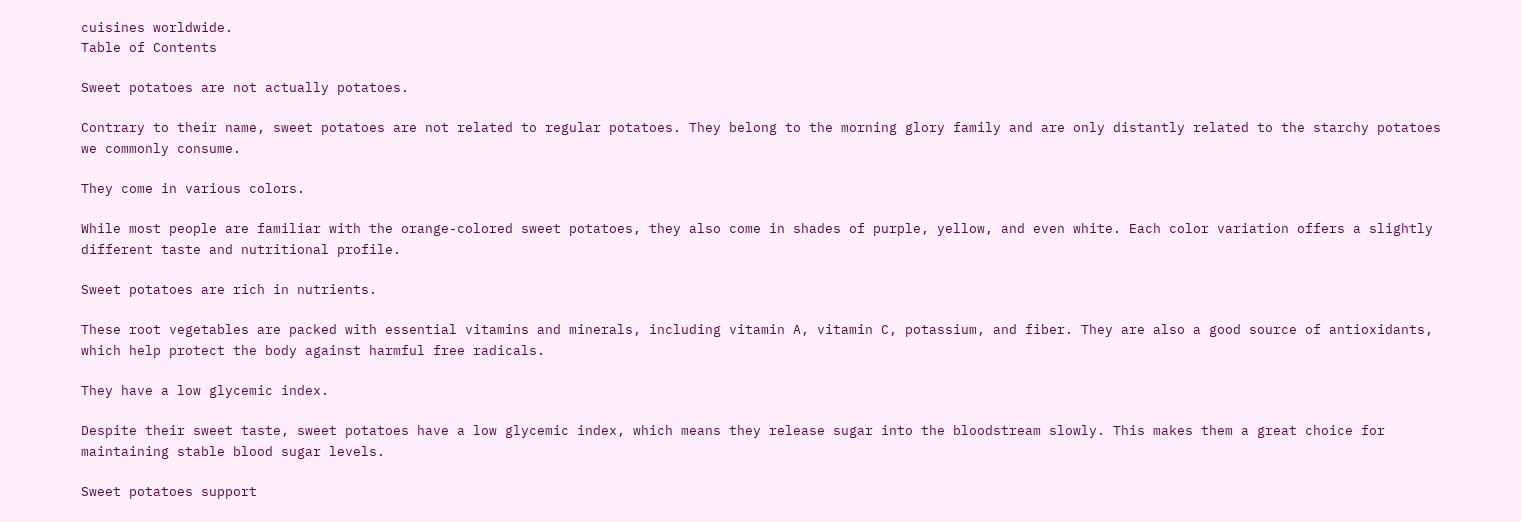cuisines worldwide.
Table of Contents

Sweet potatoes are not actually potatoes.

Contrary to their name, sweet potatoes are not related to regular potatoes. They belong to the morning glory family and are only distantly related to the starchy potatoes we commonly consume.

They come in various colors.

While most people are familiar with the orange-colored sweet potatoes, they also come in shades of purple, yellow, and even white. Each color variation offers a slightly different taste and nutritional profile.

Sweet potatoes are rich in nutrients.

These root vegetables are packed with essential vitamins and minerals, including vitamin A, vitamin C, potassium, and fiber. They are also a good source of antioxidants, which help protect the body against harmful free radicals.

They have a low glycemic index.

Despite their sweet taste, sweet potatoes have a low glycemic index, which means they release sugar into the bloodstream slowly. This makes them a great choice for maintaining stable blood sugar levels.

Sweet potatoes support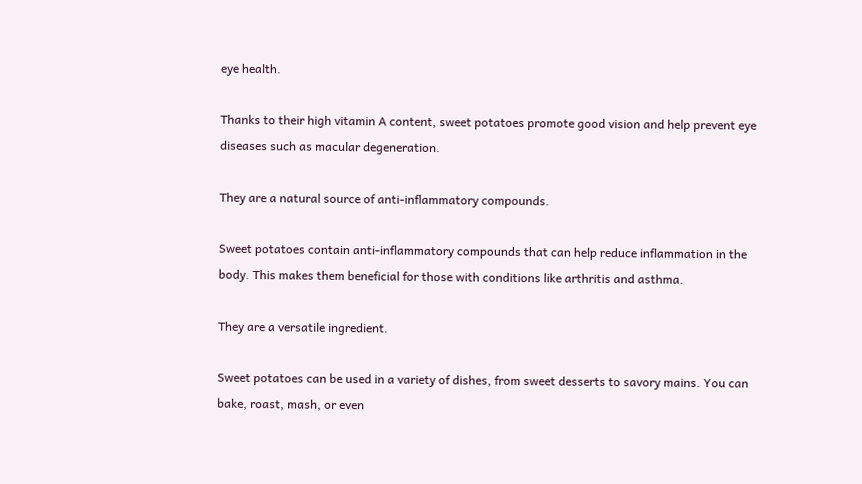eye health.

Thanks to their high vitamin A content, sweet potatoes promote good vision and help prevent eye diseases such as macular degeneration.

They are a natural source of anti-inflammatory compounds.

Sweet potatoes contain anti-inflammatory compounds that can help reduce inflammation in the body. This makes them beneficial for those with conditions like arthritis and asthma.

They are a versatile ingredient.

Sweet potatoes can be used in a variety of dishes, from sweet desserts to savory mains. You can bake, roast, mash, or even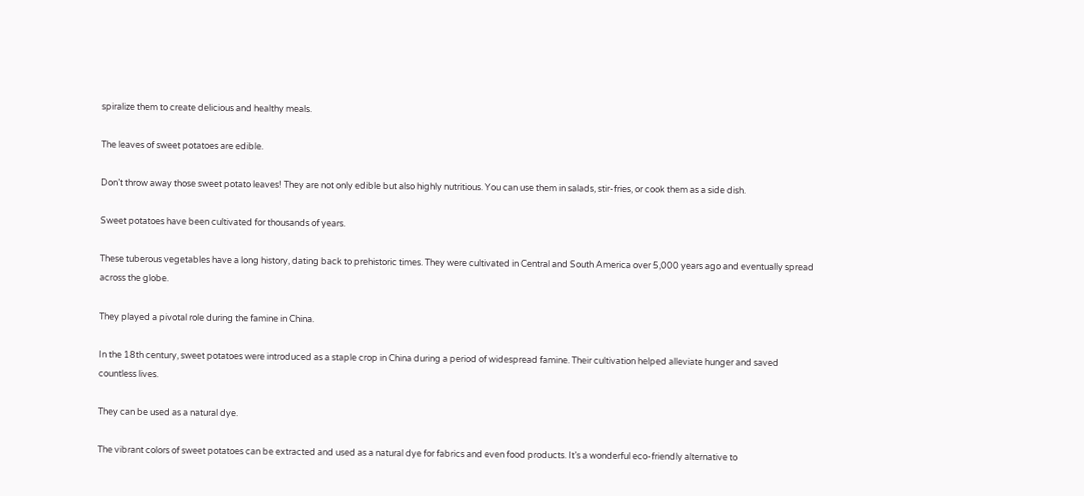spiralize them to create delicious and healthy meals.

The leaves of sweet potatoes are edible.

Don’t throw away those sweet potato leaves! They are not only edible but also highly nutritious. You can use them in salads, stir-fries, or cook them as a side dish.

Sweet potatoes have been cultivated for thousands of years.

These tuberous vegetables have a long history, dating back to prehistoric times. They were cultivated in Central and South America over 5,000 years ago and eventually spread across the globe.

They played a pivotal role during the famine in China.

In the 18th century, sweet potatoes were introduced as a staple crop in China during a period of widespread famine. Their cultivation helped alleviate hunger and saved countless lives.

They can be used as a natural dye.

The vibrant colors of sweet potatoes can be extracted and used as a natural dye for fabrics and even food products. It’s a wonderful eco-friendly alternative to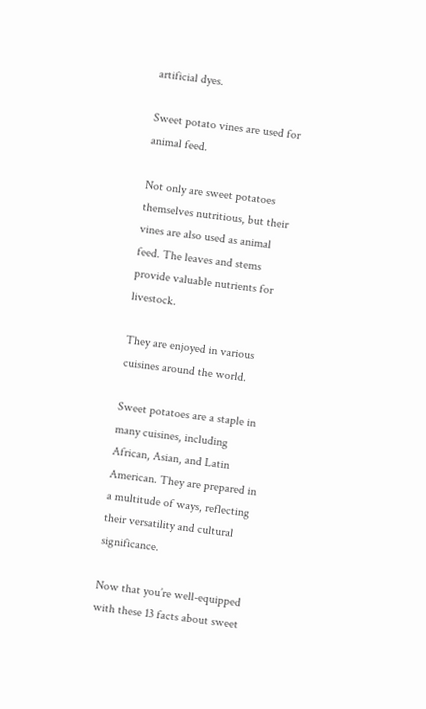artificial dyes.

Sweet potato vines are used for animal feed.

Not only are sweet potatoes themselves nutritious, but their vines are also used as animal feed. The leaves and stems provide valuable nutrients for livestock.

They are enjoyed in various cuisines around the world.

Sweet potatoes are a staple in many cuisines, including African, Asian, and Latin American. They are prepared in a multitude of ways, reflecting their versatility and cultural significance.

Now that you’re well-equipped with these 13 facts about sweet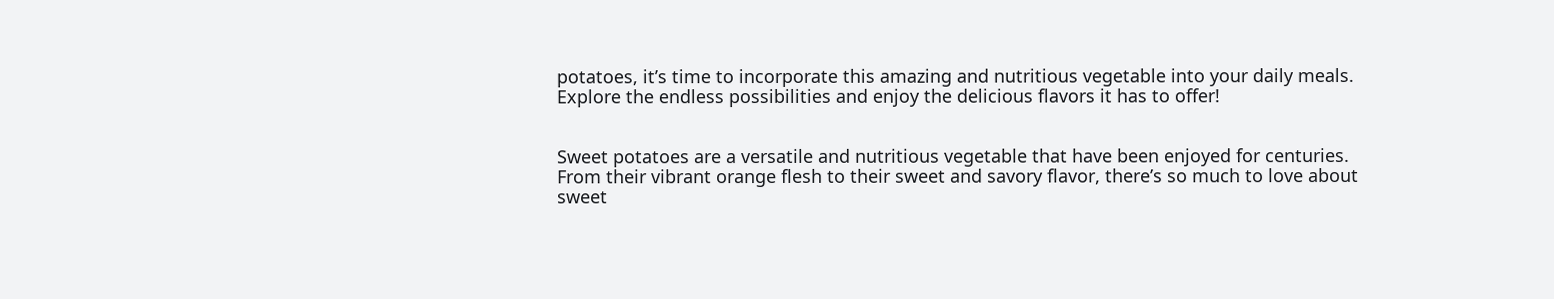potatoes, it’s time to incorporate this amazing and nutritious vegetable into your daily meals. Explore the endless possibilities and enjoy the delicious flavors it has to offer!


Sweet potatoes are a versatile and nutritious vegetable that have been enjoyed for centuries. From their vibrant orange flesh to their sweet and savory flavor, there’s so much to love about sweet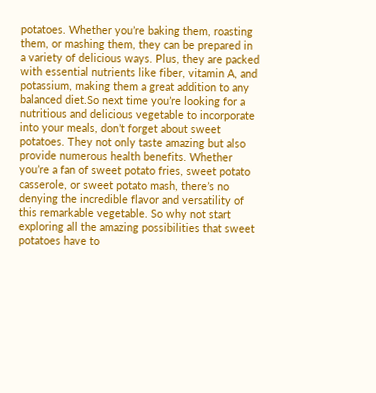potatoes. Whether you’re baking them, roasting them, or mashing them, they can be prepared in a variety of delicious ways. Plus, they are packed with essential nutrients like fiber, vitamin A, and potassium, making them a great addition to any balanced diet.So next time you’re looking for a nutritious and delicious vegetable to incorporate into your meals, don’t forget about sweet potatoes. They not only taste amazing but also provide numerous health benefits. Whether you’re a fan of sweet potato fries, sweet potato casserole, or sweet potato mash, there’s no denying the incredible flavor and versatility of this remarkable vegetable. So why not start exploring all the amazing possibilities that sweet potatoes have to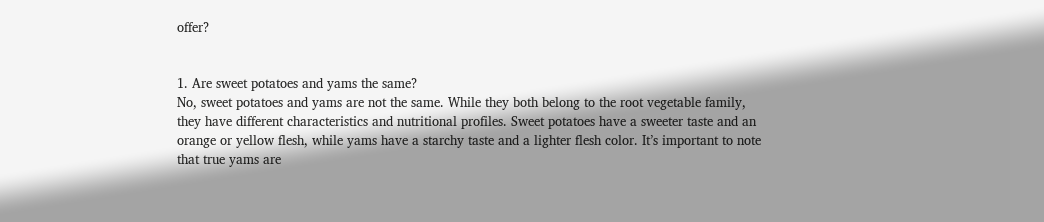offer?


1. Are sweet potatoes and yams the same?
No, sweet potatoes and yams are not the same. While they both belong to the root vegetable family, they have different characteristics and nutritional profiles. Sweet potatoes have a sweeter taste and an orange or yellow flesh, while yams have a starchy taste and a lighter flesh color. It’s important to note that true yams are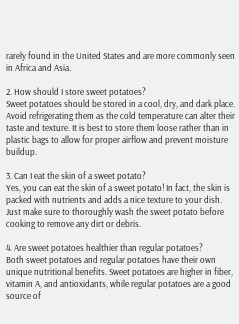rarely found in the United States and are more commonly seen in Africa and Asia.

2. How should I store sweet potatoes?
Sweet potatoes should be stored in a cool, dry, and dark place. Avoid refrigerating them as the cold temperature can alter their taste and texture. It is best to store them loose rather than in plastic bags to allow for proper airflow and prevent moisture buildup.

3. Can I eat the skin of a sweet potato?
Yes, you can eat the skin of a sweet potato! In fact, the skin is packed with nutrients and adds a nice texture to your dish. Just make sure to thoroughly wash the sweet potato before cooking to remove any dirt or debris.

4. Are sweet potatoes healthier than regular potatoes?
Both sweet potatoes and regular potatoes have their own unique nutritional benefits. Sweet potatoes are higher in fiber, vitamin A, and antioxidants, while regular potatoes are a good source of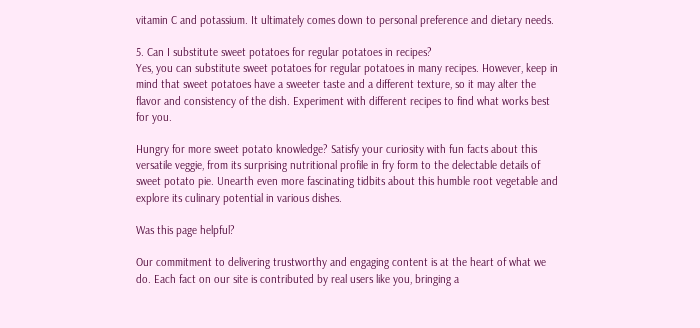vitamin C and potassium. It ultimately comes down to personal preference and dietary needs.

5. Can I substitute sweet potatoes for regular potatoes in recipes?
Yes, you can substitute sweet potatoes for regular potatoes in many recipes. However, keep in mind that sweet potatoes have a sweeter taste and a different texture, so it may alter the flavor and consistency of the dish. Experiment with different recipes to find what works best for you.

Hungry for more sweet potato knowledge? Satisfy your curiosity with fun facts about this versatile veggie, from its surprising nutritional profile in fry form to the delectable details of sweet potato pie. Unearth even more fascinating tidbits about this humble root vegetable and explore its culinary potential in various dishes.

Was this page helpful?

Our commitment to delivering trustworthy and engaging content is at the heart of what we do. Each fact on our site is contributed by real users like you, bringing a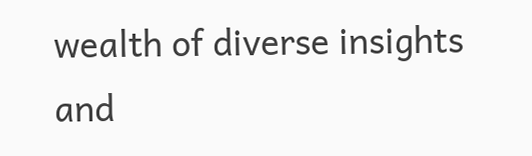wealth of diverse insights and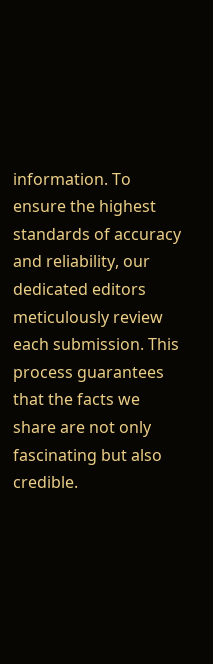information. To ensure the highest standards of accuracy and reliability, our dedicated editors meticulously review each submission. This process guarantees that the facts we share are not only fascinating but also credible.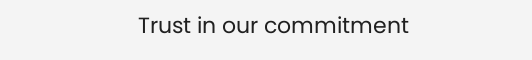Trust in our commitment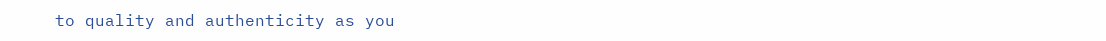to quality and authenticity as you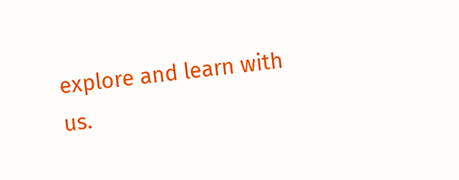explore and learn with us.